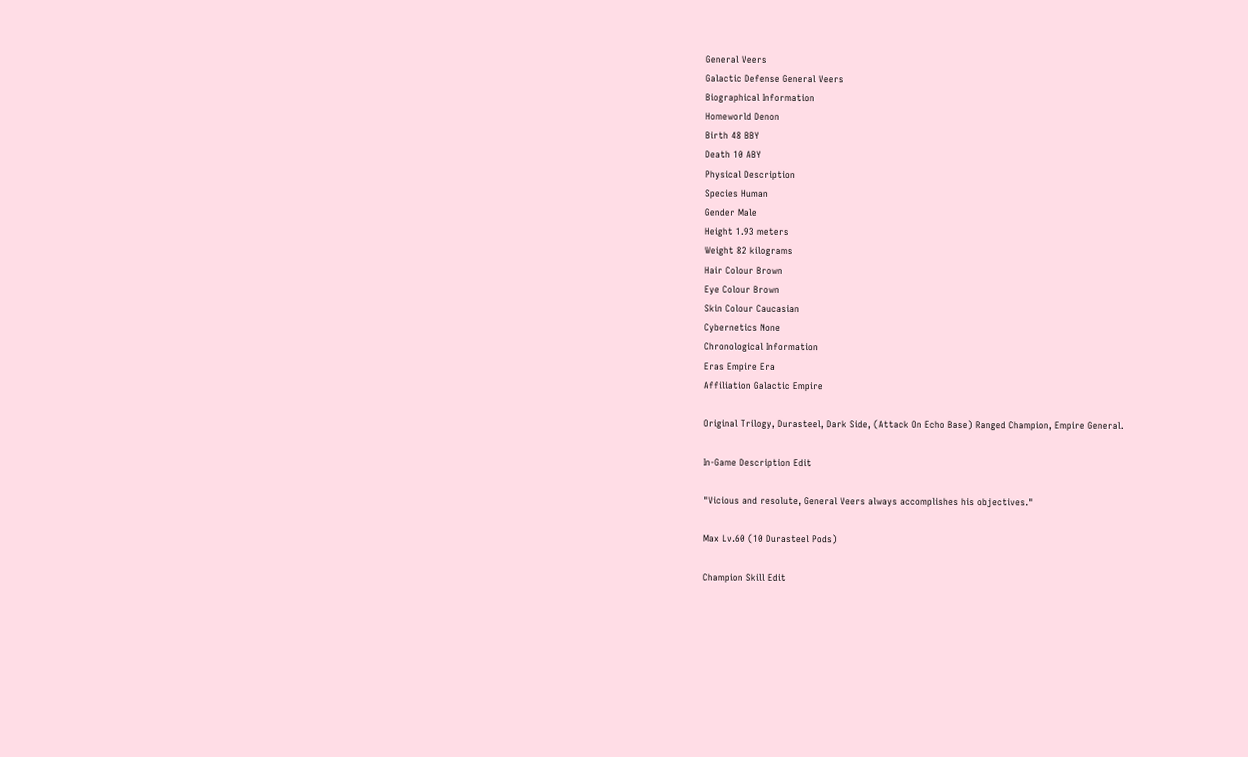General Veers
Galactic Defense General Veers
Biographical Information
Homeworld Denon
Birth 48 BBY
Death 10 ABY
Physical Description
Species Human
Gender Male
Height 1.93 meters
Weight 82 kilograms
Hair Colour Brown
Eye Colour Brown
Skin Colour Caucasian
Cybernetics None
Chronological Information
Eras Empire Era
Affiliation Galactic Empire

Original Trilogy, Durasteel, Dark Side, (Attack On Echo Base) Ranged Champion, Empire General.

In-Game Description Edit

"Vicious and resolute, General Veers always accomplishes his objectives."

Max Lv.60 (10 Durasteel Pods)

Champion Skill Edit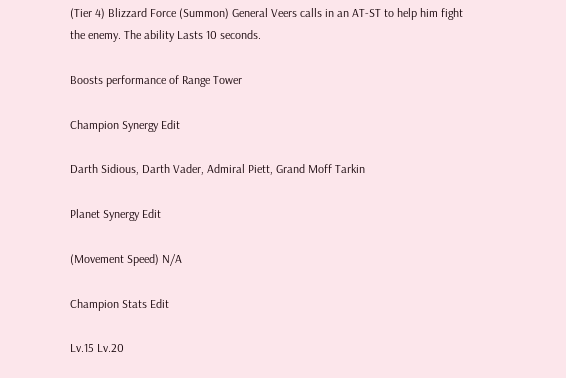(Tier 4) Blizzard Force (Summon) General Veers calls in an AT-ST to help him fight the enemy. The ability Lasts 10 seconds.

Boosts performance of Range Tower

Champion Synergy Edit

Darth Sidious, Darth Vader, Admiral Piett, Grand Moff Tarkin

Planet Synergy Edit

(Movement Speed) N/A

Champion Stats Edit

Lv.15 Lv.20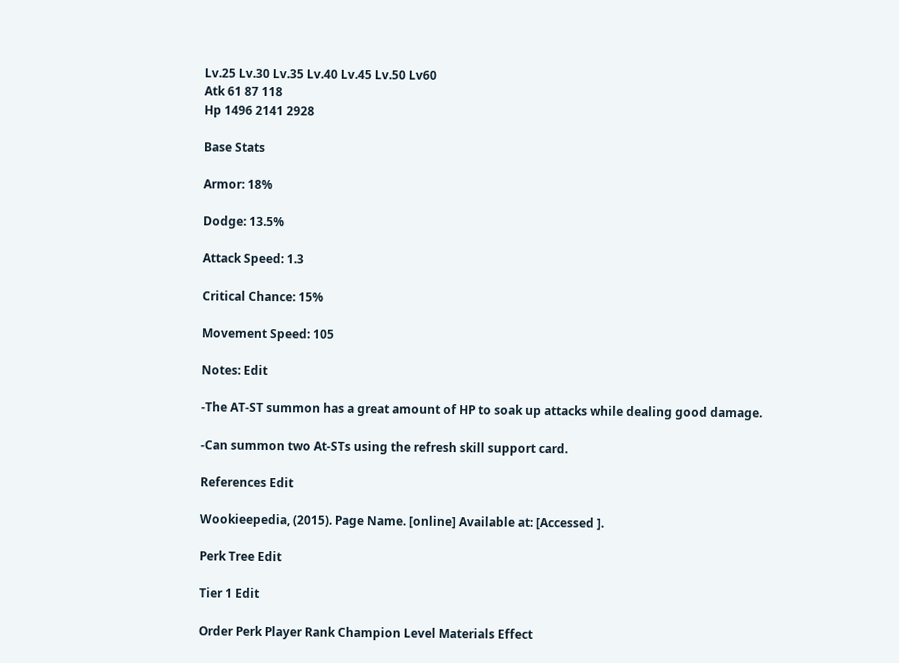Lv.25 Lv.30 Lv.35 Lv.40 Lv.45 Lv.50 Lv60
Atk 61 87 118
Hp 1496 2141 2928

Base Stats

Armor: 18%

Dodge: 13.5%

Attack Speed: 1.3

Critical Chance: 15%

Movement Speed: 105

Notes: Edit

-The AT-ST summon has a great amount of HP to soak up attacks while dealing good damage.

-Can summon two At-STs using the refresh skill support card.

References Edit

Wookieepedia, (2015). Page Name. [online] Available at: [Accessed ].

Perk Tree Edit

Tier 1 Edit

Order Perk Player Rank Champion Level Materials Effect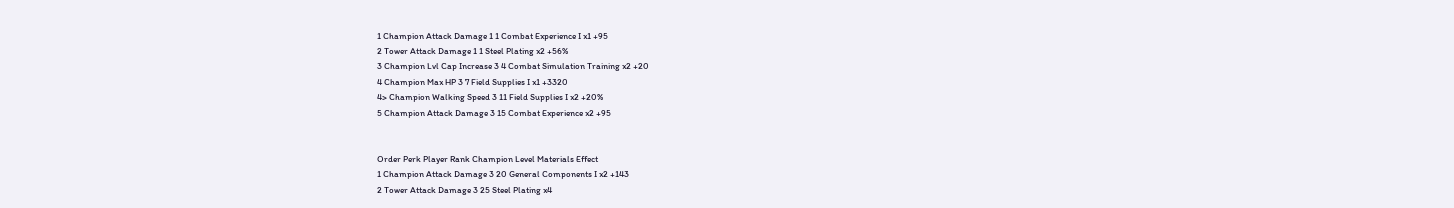1 Champion Attack Damage 1 1 Combat Experience I x1 +95
2 Tower Attack Damage 1 1 Steel Plating x2 +56%
3 Champion Lvl Cap Increase 3 4 Combat Simulation Training x2 +20
4 Champion Max HP 3 7 Field Supplies I x1 +3320
4> Champion Walking Speed 3 11 Field Supplies I x2 +20%
5 Champion Attack Damage 3 15 Combat Experience x2 +95


Order Perk Player Rank Champion Level Materials Effect
1 Champion Attack Damage 3 20 General Components I x2 +143
2 Tower Attack Damage 3 25 Steel Plating x4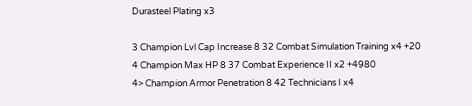Durasteel Plating x3

3 Champion Lvl Cap Increase 8 32 Combat Simulation Training x4 +20
4 Champion Max HP 8 37 Combat Experience II x2 +4980
4> Champion Armor Penetration 8 42 Technicians I x4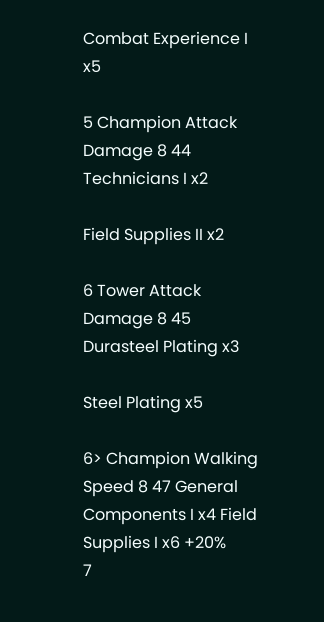Combat Experience I x5

5 Champion Attack Damage 8 44 Technicians I x2

Field Supplies II x2

6 Tower Attack Damage 8 45 Durasteel Plating x3

Steel Plating x5

6> Champion Walking Speed 8 47 General Components I x4 Field Supplies I x6 +20%
7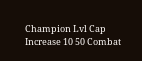Champion Lvl Cap Increase 10 50 Combat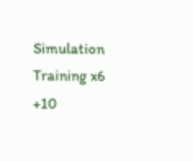Simulation Training x6 +10